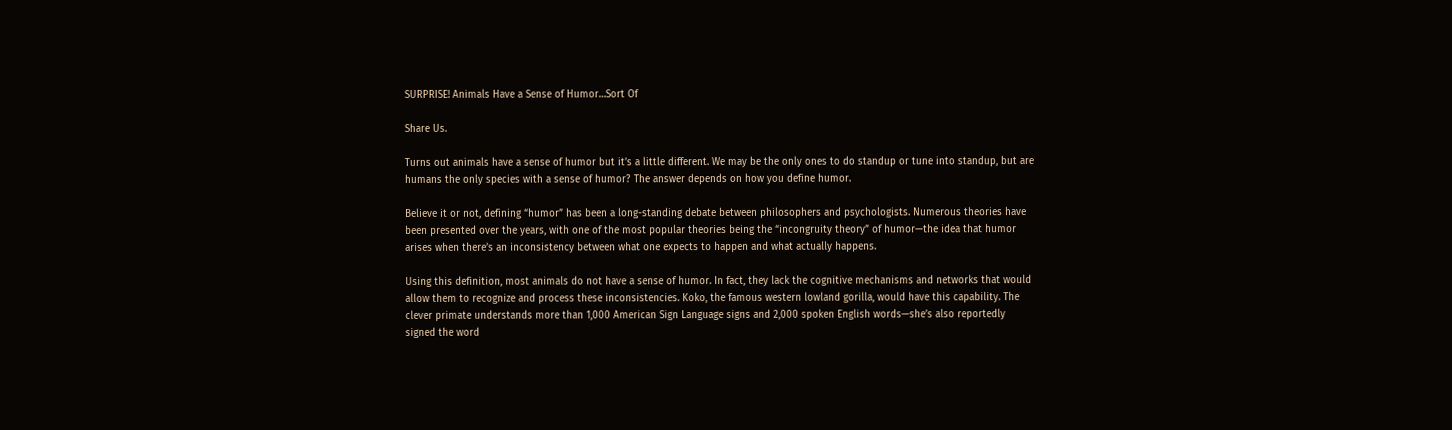SURPRISE! Animals Have a Sense of Humor…Sort Of

Share Us.

Turns out animals have a sense of humor but it’s a little different. We may be the only ones to do standup or tune into standup, but are humans the only species with a sense of humor? The answer depends on how you define humor.

Believe it or not, defining “humor” has been a long-standing debate between philosophers and psychologists. Numerous theories have been presented over the years, with one of the most popular theories being the “incongruity theory” of humor—the idea that humor arises when there’s an inconsistency between what one expects to happen and what actually happens.

Using this definition, most animals do not have a sense of humor. In fact, they lack the cognitive mechanisms and networks that would allow them to recognize and process these inconsistencies. Koko, the famous western lowland gorilla, would have this capability. The clever primate understands more than 1,000 American Sign Language signs and 2,000 spoken English words—she’s also reportedly signed the word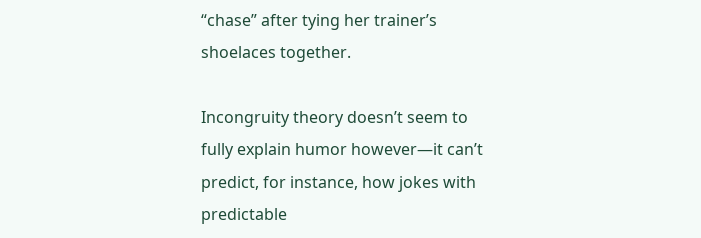“chase” after tying her trainer’s shoelaces together.

Incongruity theory doesn’t seem to fully explain humor however—it can’t predict, for instance, how jokes with predictable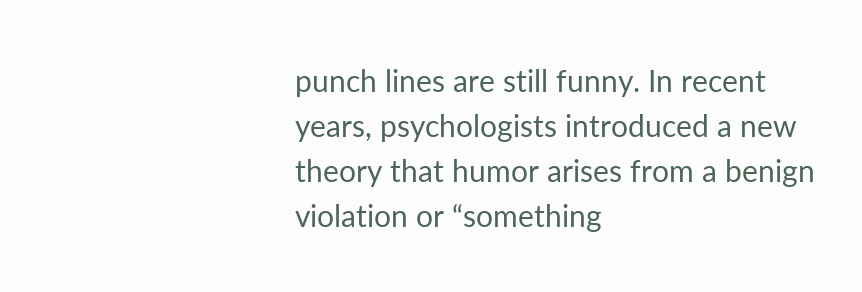punch lines are still funny. In recent years, psychologists introduced a new theory that humor arises from a benign violation or “something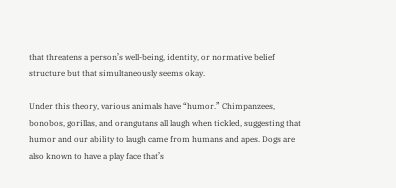that threatens a person’s well-being, identity, or normative belief structure but that simultaneously seems okay.

Under this theory, various animals have “humor.” Chimpanzees, bonobos, gorillas, and orangutans all laugh when tickled, suggesting that humor and our ability to laugh came from humans and apes. Dogs are also known to have a play face that’s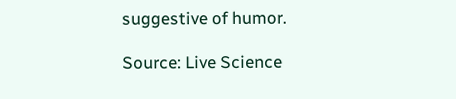suggestive of humor.

Source: Live Science